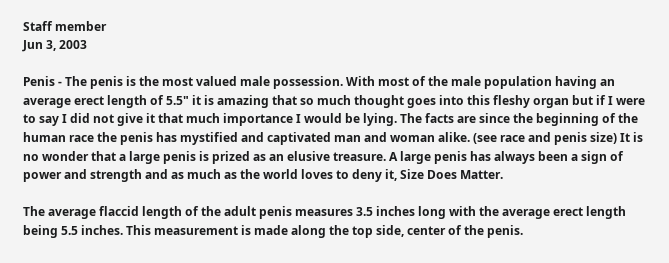Staff member
Jun 3, 2003

Penis - The penis is the most valued male possession. With most of the male population having an average erect length of 5.5" it is amazing that so much thought goes into this fleshy organ but if I were to say I did not give it that much importance I would be lying. The facts are since the beginning of the human race the penis has mystified and captivated man and woman alike. (see race and penis size) It is no wonder that a large penis is prized as an elusive treasure. A large penis has always been a sign of power and strength and as much as the world loves to deny it, Size Does Matter.

The average flaccid length of the adult penis measures 3.5 inches long with the average erect length being 5.5 inches. This measurement is made along the top side, center of the penis.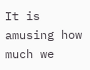It is amusing how much we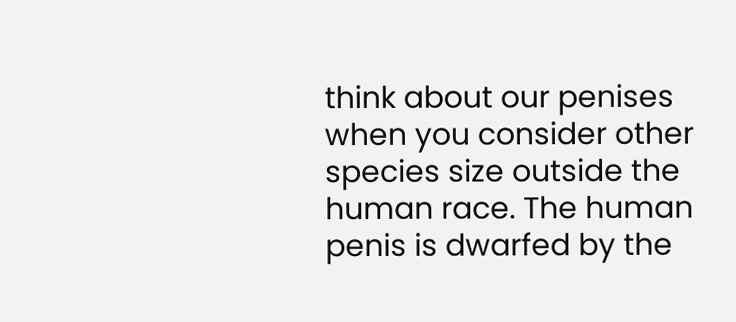think about our penises when you consider other species size outside the human race. The human penis is dwarfed by the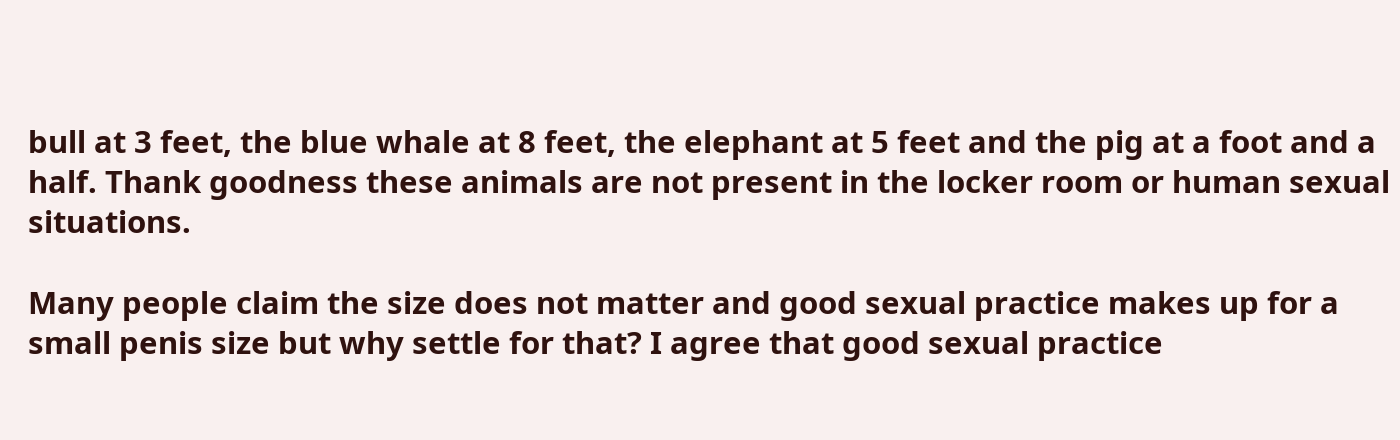bull at 3 feet, the blue whale at 8 feet, the elephant at 5 feet and the pig at a foot and a half. Thank goodness these animals are not present in the locker room or human sexual situations.

Many people claim the size does not matter and good sexual practice makes up for a small penis size but why settle for that? I agree that good sexual practice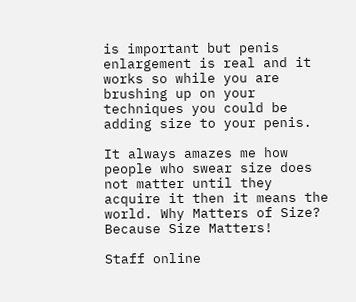is important but penis enlargement is real and it works so while you are brushing up on your techniques you could be adding size to your penis.

It always amazes me how people who swear size does not matter until they acquire it then it means the world. Why Matters of Size? Because Size Matters!

Staff online